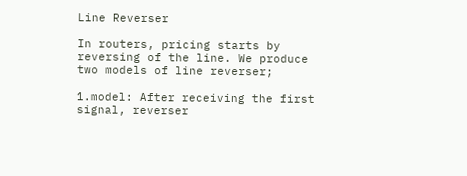Line Reverser

In routers, pricing starts by reversing of the line. We produce two models of line reverser;

1.model: After receiving the first signal, reverser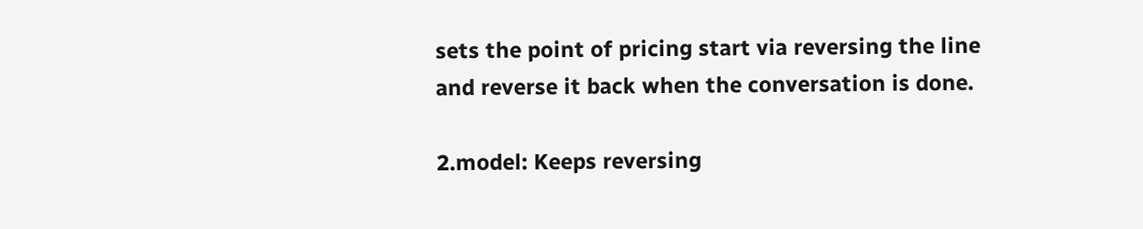sets the point of pricing start via reversing the line and reverse it back when the conversation is done.

2.model: Keeps reversing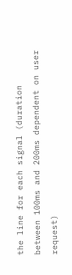the line for each signal (duration between 100ms and 200ms dependent on user request)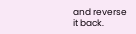and reverse it back.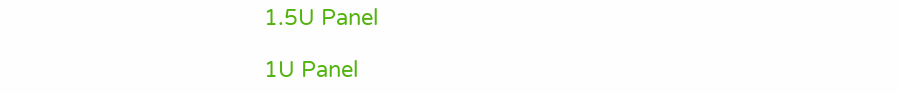1.5U Panel

1U Panel